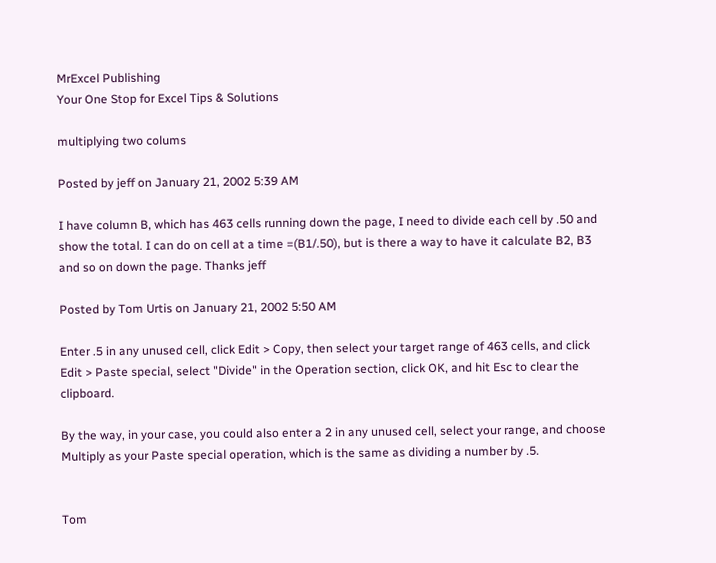MrExcel Publishing
Your One Stop for Excel Tips & Solutions

multiplying two colums

Posted by jeff on January 21, 2002 5:39 AM

I have column B, which has 463 cells running down the page, I need to divide each cell by .50 and show the total. I can do on cell at a time =(B1/.50), but is there a way to have it calculate B2, B3 and so on down the page. Thanks jeff

Posted by Tom Urtis on January 21, 2002 5:50 AM

Enter .5 in any unused cell, click Edit > Copy, then select your target range of 463 cells, and click Edit > Paste special, select "Divide" in the Operation section, click OK, and hit Esc to clear the clipboard.

By the way, in your case, you could also enter a 2 in any unused cell, select your range, and choose Multiply as your Paste special operation, which is the same as dividing a number by .5.


Tom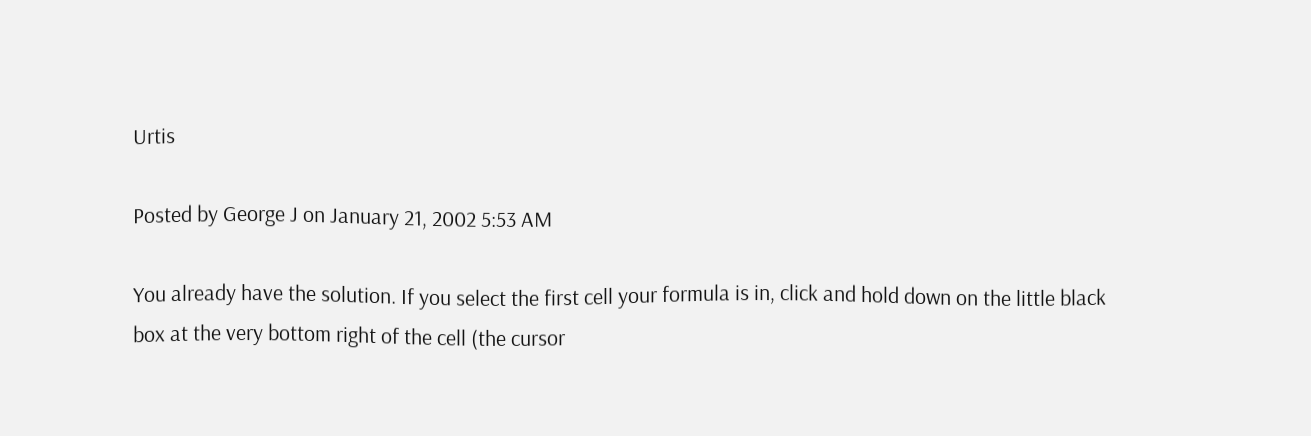Urtis

Posted by George J on January 21, 2002 5:53 AM

You already have the solution. If you select the first cell your formula is in, click and hold down on the little black box at the very bottom right of the cell (the cursor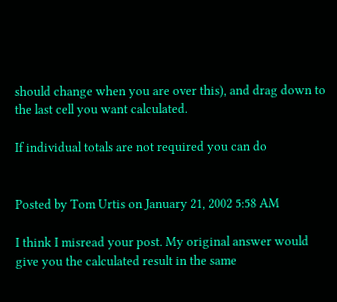should change when you are over this), and drag down to the last cell you want calculated.

If individual totals are not required you can do


Posted by Tom Urtis on January 21, 2002 5:58 AM

I think I misread your post. My original answer would give you the calculated result in the same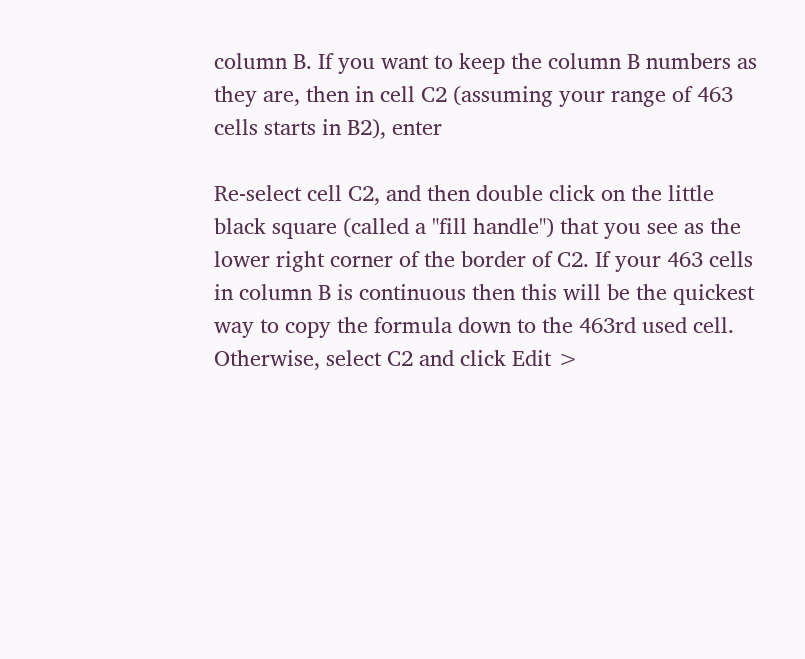column B. If you want to keep the column B numbers as they are, then in cell C2 (assuming your range of 463 cells starts in B2), enter

Re-select cell C2, and then double click on the little black square (called a "fill handle") that you see as the lower right corner of the border of C2. If your 463 cells in column B is continuous then this will be the quickest way to copy the formula down to the 463rd used cell. Otherwise, select C2 and click Edit >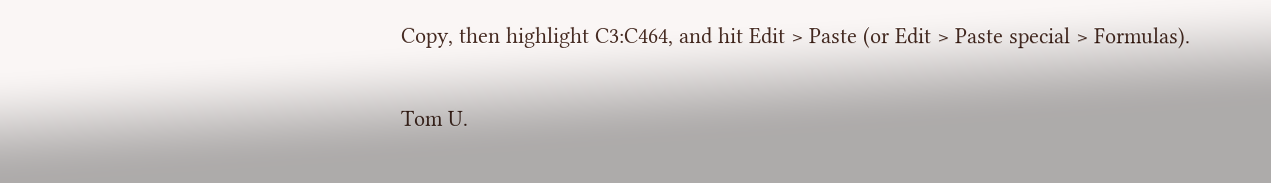Copy, then highlight C3:C464, and hit Edit > Paste (or Edit > Paste special > Formulas).

Tom U.